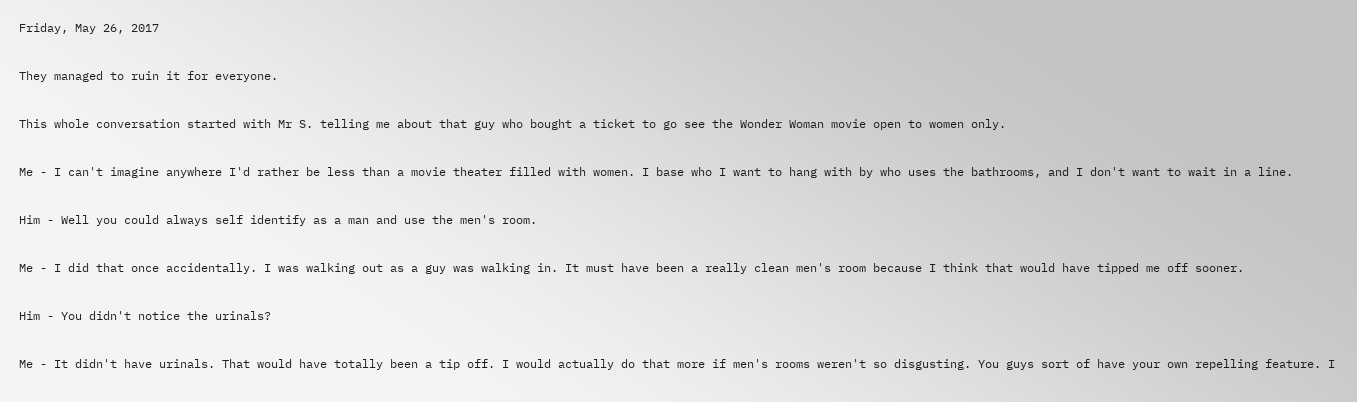Friday, May 26, 2017

They managed to ruin it for everyone.

This whole conversation started with Mr S. telling me about that guy who bought a ticket to go see the Wonder Woman movie open to women only.

Me - I can't imagine anywhere I'd rather be less than a movie theater filled with women. I base who I want to hang with by who uses the bathrooms, and I don't want to wait in a line.

Him - Well you could always self identify as a man and use the men's room.

Me - I did that once accidentally. I was walking out as a guy was walking in. It must have been a really clean men's room because I think that would have tipped me off sooner.

Him - You didn't notice the urinals?

Me - It didn't have urinals. That would have totally been a tip off. I would actually do that more if men's rooms weren't so disgusting. You guys sort of have your own repelling feature. I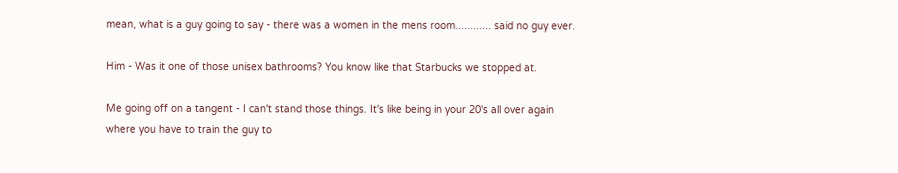mean, what is a guy going to say - there was a women in the mens room............ said no guy ever.

Him - Was it one of those unisex bathrooms? You know like that Starbucks we stopped at.

Me going off on a tangent - I can't stand those things. It's like being in your 20's all over again where you have to train the guy to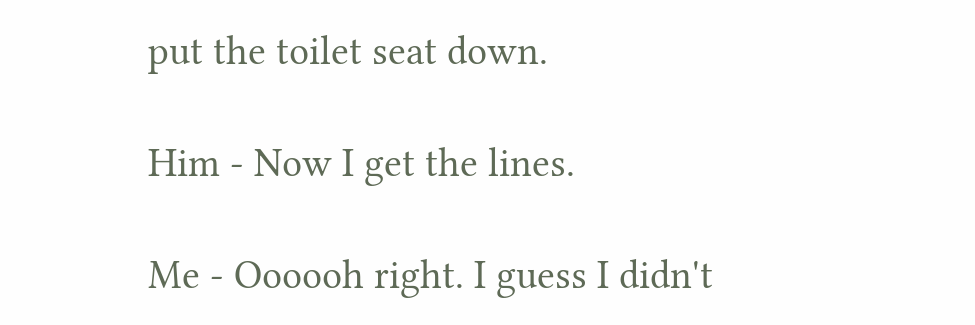put the toilet seat down.

Him - Now I get the lines.

Me - Oooooh right. I guess I didn't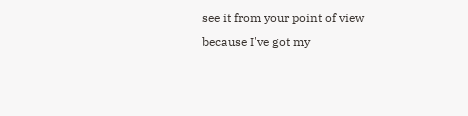see it from your point of view because I've got my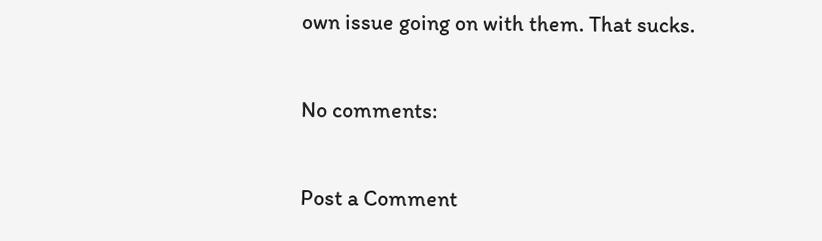own issue going on with them. That sucks.

No comments:

Post a Comment